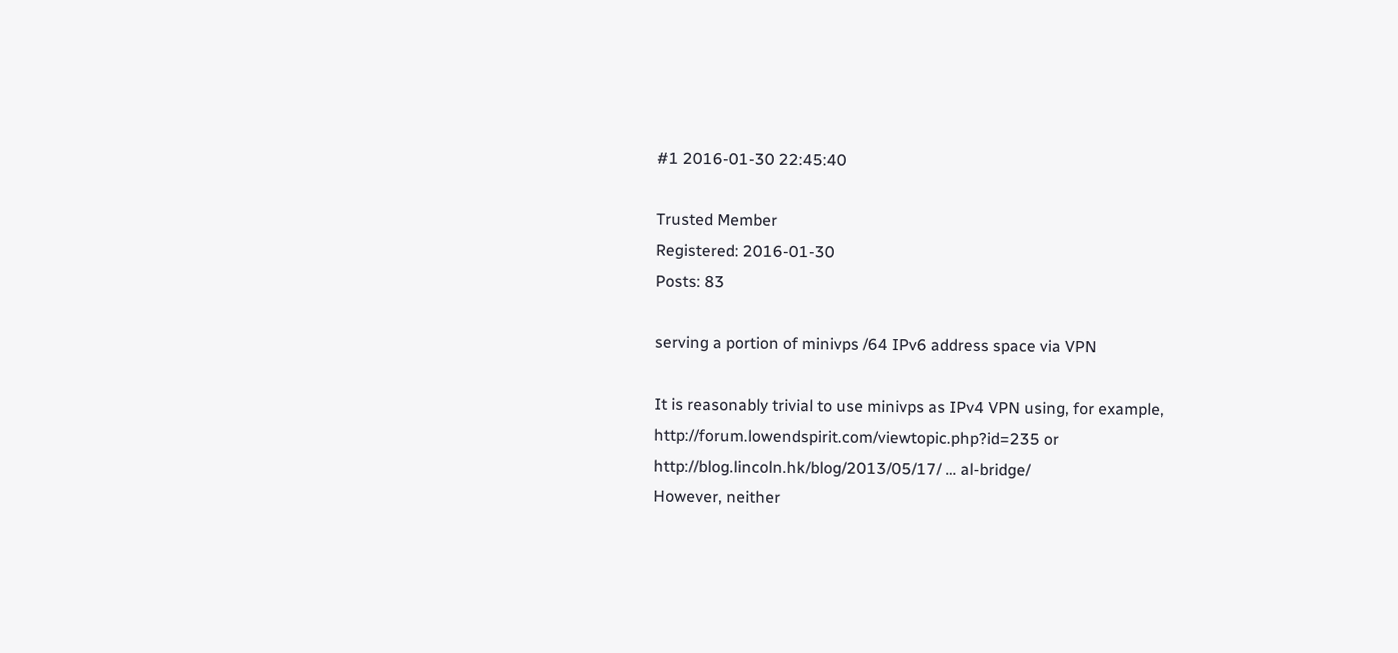#1 2016-01-30 22:45:40

Trusted Member
Registered: 2016-01-30
Posts: 83

serving a portion of minivps /64 IPv6 address space via VPN

It is reasonably trivial to use minivps as IPv4 VPN using, for example, http://forum.lowendspirit.com/viewtopic.php?id=235 or http://blog.lincoln.hk/blog/2013/05/17/ … al-bridge/
However, neither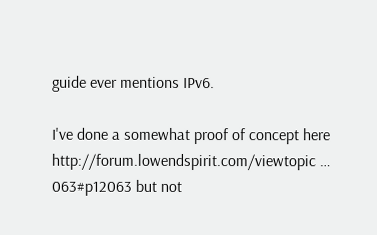guide ever mentions IPv6.

I've done a somewhat proof of concept here http://forum.lowendspirit.com/viewtopic … 063#p12063 but not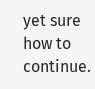yet sure how to continue.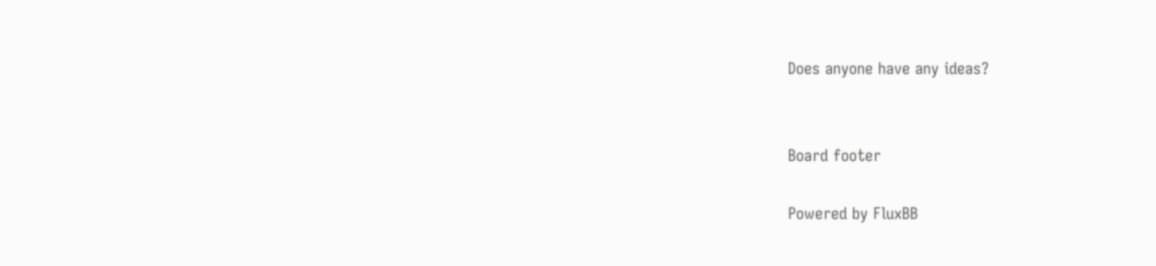Does anyone have any ideas?


Board footer

Powered by FluxBB